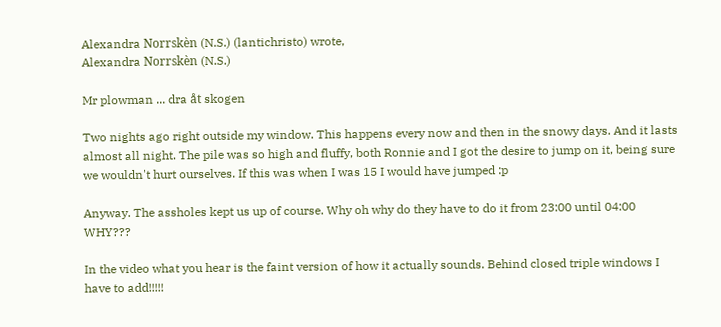Alexandra Norrskèn (N.S.) (lantichristo) wrote,
Alexandra Norrskèn (N.S.)

Mr plowman ... dra åt skogen

Two nights ago right outside my window. This happens every now and then in the snowy days. And it lasts almost all night. The pile was so high and fluffy, both Ronnie and I got the desire to jump on it, being sure we wouldn't hurt ourselves. If this was when I was 15 I would have jumped :p

Anyway. The assholes kept us up of course. Why oh why do they have to do it from 23:00 until 04:00 WHY???

In the video what you hear is the faint version of how it actually sounds. Behind closed triple windows I have to add!!!!!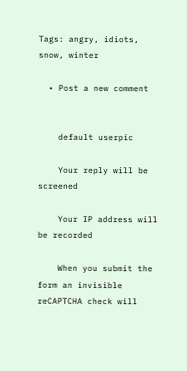Tags: angry, idiots, snow, winter

  • Post a new comment


    default userpic

    Your reply will be screened

    Your IP address will be recorded

    When you submit the form an invisible reCAPTCHA check will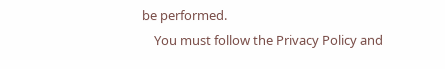be performed.
    You must follow the Privacy Policy and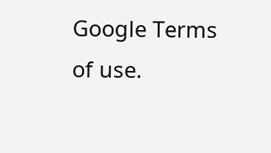Google Terms of use.